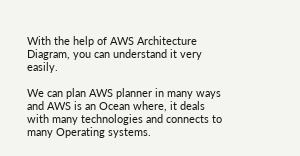With the help of AWS Architecture Diagram, you can understand it very easily.

We can plan AWS planner in many ways and AWS is an Ocean where, it deals with many technologies and connects to many Operating systems.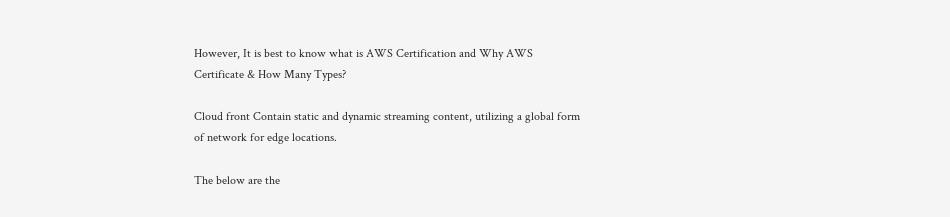However, It is best to know what is AWS Certification and Why AWS Certificate & How Many Types?

Cloud front Contain static and dynamic streaming content, utilizing a global form of network for edge locations.

The below are the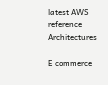latest AWS reference Architectures

E commerce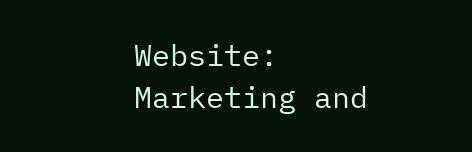Website: Marketing and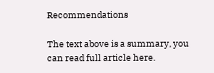Recommendations

The text above is a summary, you can read full article here.